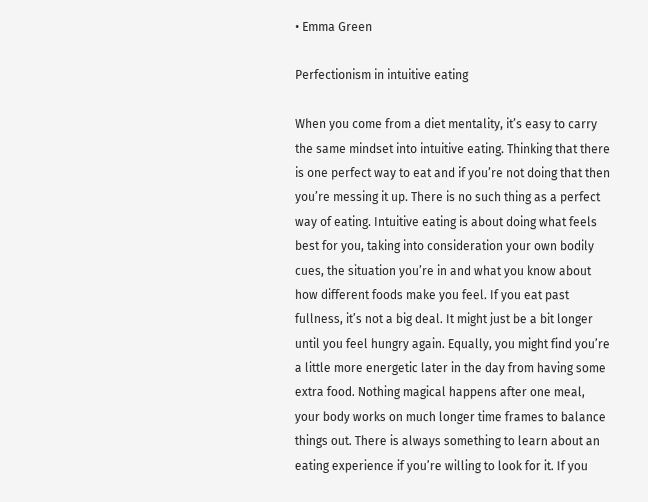• Emma Green

Perfectionism in intuitive eating

When you come from a diet mentality, it’s easy to carry the same mindset into intuitive eating. Thinking that there is one perfect way to eat and if you’re not doing that then you’re messing it up. There is no such thing as a perfect way of eating. Intuitive eating is about doing what feels best for you, taking into consideration your own bodily cues, the situation you’re in and what you know about how different foods make you feel. If you eat past fullness, it’s not a big deal. It might just be a bit longer until you feel hungry again. Equally, you might find you’re a little more energetic later in the day from having some extra food. Nothing magical happens after one meal, your body works on much longer time frames to balance things out. There is always something to learn about an eating experience if you’re willing to look for it. If you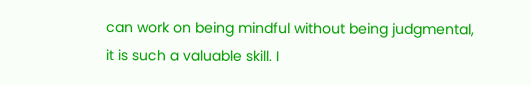can work on being mindful without being judgmental, it is such a valuable skill. I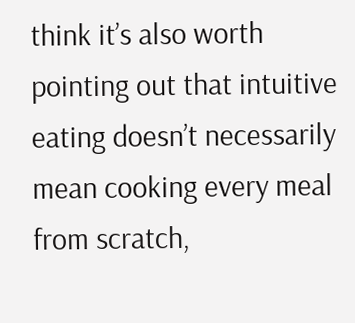think it’s also worth pointing out that intuitive eating doesn’t necessarily mean cooking every meal from scratch,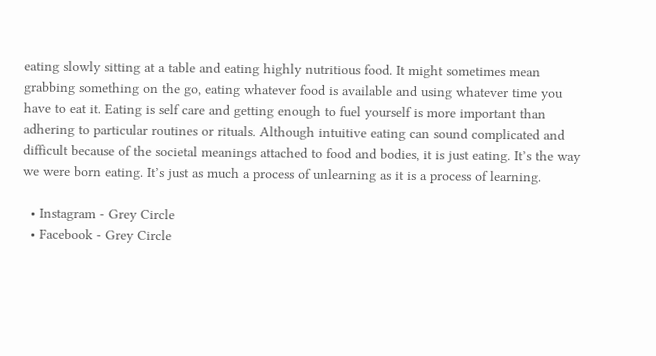eating slowly sitting at a table and eating highly nutritious food. It might sometimes mean grabbing something on the go, eating whatever food is available and using whatever time you have to eat it. Eating is self care and getting enough to fuel yourself is more important than adhering to particular routines or rituals. Although intuitive eating can sound complicated and difficult because of the societal meanings attached to food and bodies, it is just eating. It’s the way we were born eating. It’s just as much a process of unlearning as it is a process of learning.

  • Instagram - Grey Circle
  • Facebook - Grey Circle